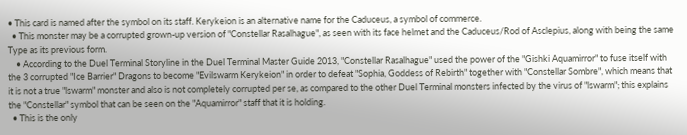• This card is named after the symbol on its staff. Kerykeion is an alternative name for the Caduceus, a symbol of commerce.
  • This monster may be a corrupted grown-up version of "Constellar Rasalhague", as seen with its face helmet and the Caduceus/Rod of Asclepius, along with being the same Type as its previous form.
    • According to the Duel Terminal Storyline in the Duel Terminal Master Guide 2013, "Constellar Rasalhague" used the power of the "Gishki Aquamirror" to fuse itself with the 3 corrupted "Ice Barrier" Dragons to become "Evilswarm Kerykeion" in order to defeat "Sophia, Goddess of Rebirth" together with "Constellar Sombre", which means that it is not a true "lswarm" monster and also is not completely corrupted per se, as compared to the other Duel Terminal monsters infected by the virus of "lswarm"; this explains the "Constellar" symbol that can be seen on the "Aquamirror" staff that it is holding.
  • This is the only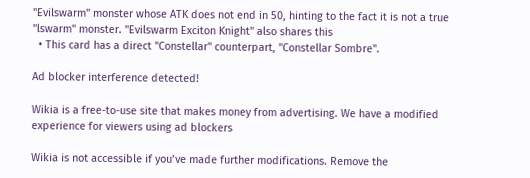"Evilswarm" monster whose ATK does not end in 50, hinting to the fact it is not a true "lswarm" monster. "Evilswarm Exciton Knight" also shares this
  • This card has a direct "Constellar" counterpart, "Constellar Sombre".

Ad blocker interference detected!

Wikia is a free-to-use site that makes money from advertising. We have a modified experience for viewers using ad blockers

Wikia is not accessible if you’ve made further modifications. Remove the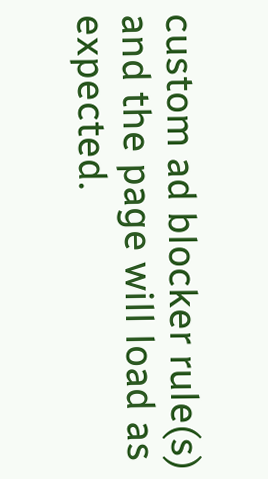custom ad blocker rule(s) and the page will load as expected.